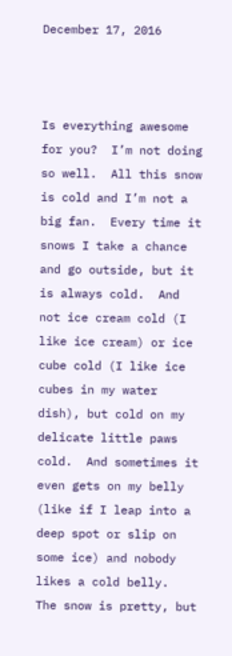December 17, 2016



Is everything awesome for you?  I’m not doing so well.  All this snow is cold and I’m not a big fan.  Every time it snows I take a chance and go outside, but it is always cold.  And not ice cream cold (I like ice cream) or ice cube cold (I like ice cubes in my water dish), but cold on my delicate little paws cold.  And sometimes it even gets on my belly (like if I leap into a deep spot or slip on some ice) and nobody likes a cold belly.  The snow is pretty, but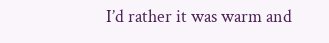I’d rather it was warm and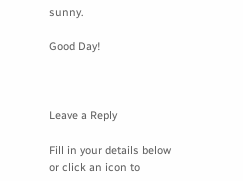sunny.

Good Day!



Leave a Reply

Fill in your details below or click an icon to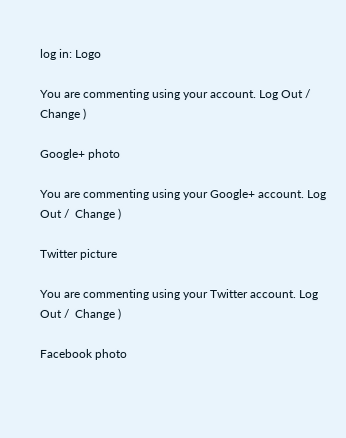log in: Logo

You are commenting using your account. Log Out /  Change )

Google+ photo

You are commenting using your Google+ account. Log Out /  Change )

Twitter picture

You are commenting using your Twitter account. Log Out /  Change )

Facebook photo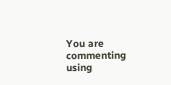You are commenting using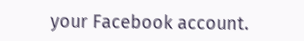your Facebook account.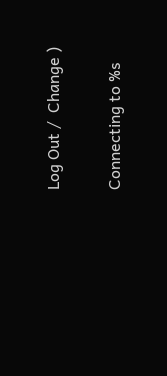Log Out /  Change )


Connecting to %s